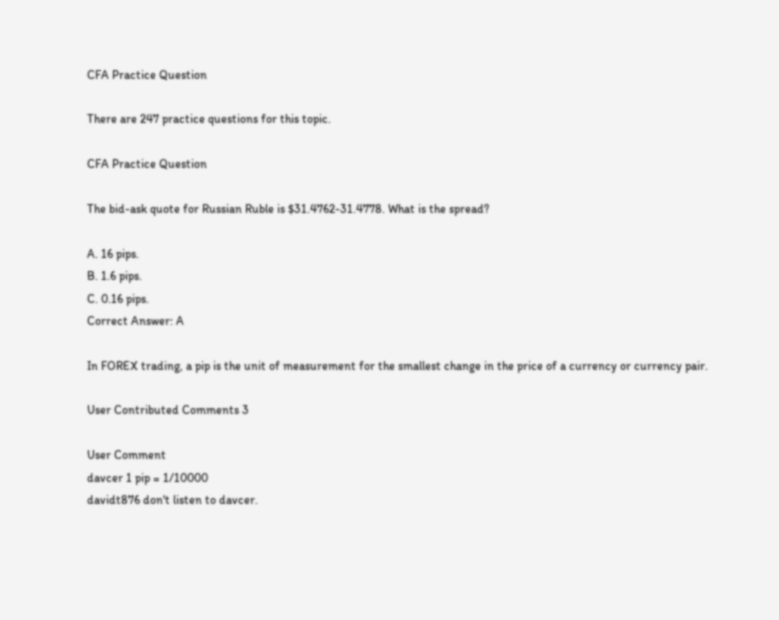CFA Practice Question

There are 247 practice questions for this topic.

CFA Practice Question

The bid-ask quote for Russian Ruble is $31.4762-31.4778. What is the spread?

A. 16 pips.
B. 1.6 pips.
C. 0.16 pips.
Correct Answer: A

In FOREX trading, a pip is the unit of measurement for the smallest change in the price of a currency or currency pair.

User Contributed Comments 3

User Comment
davcer 1 pip = 1/10000
davidt876 don't listen to davcer.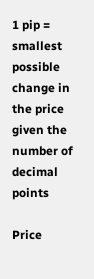1 pip = smallest possible change in the price given the number of decimal points

Price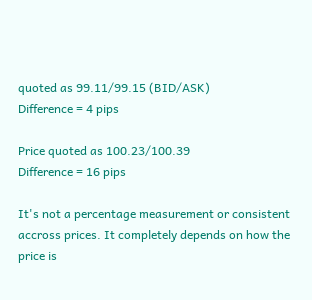quoted as 99.11/99.15 (BID/ASK)
Difference = 4 pips

Price quoted as 100.23/100.39
Difference = 16 pips

It's not a percentage measurement or consistent accross prices. It completely depends on how the price is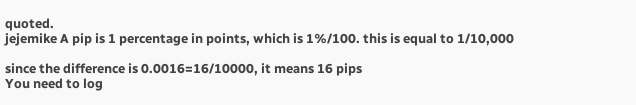quoted.
jejemike A pip is 1 percentage in points, which is 1%/100. this is equal to 1/10,000

since the difference is 0.0016=16/10000, it means 16 pips
You need to log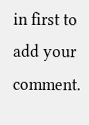in first to add your comment.